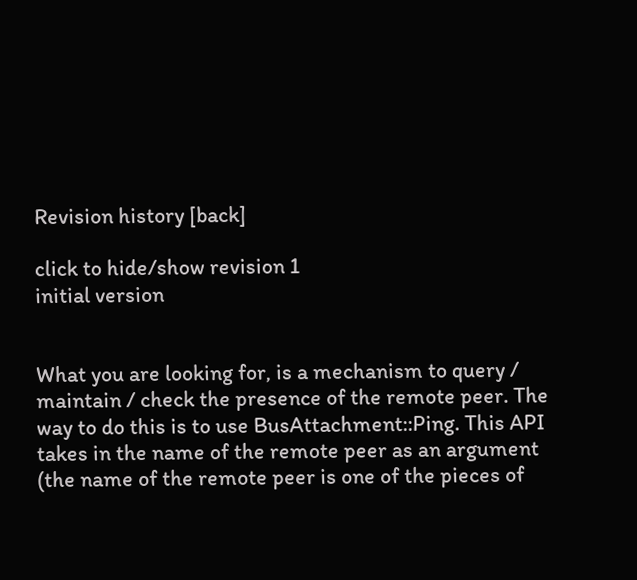Revision history [back]

click to hide/show revision 1
initial version


What you are looking for, is a mechanism to query / maintain / check the presence of the remote peer. The way to do this is to use BusAttachment::Ping. This API takes in the name of the remote peer as an argument (the name of the remote peer is one of the pieces of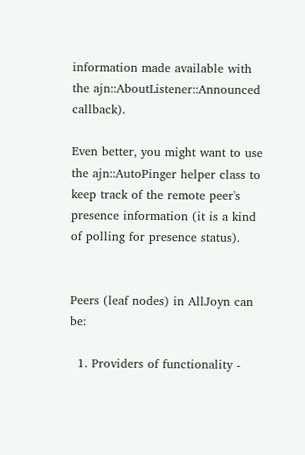information made available with the ajn::AboutListener::Announced callback).

Even better, you might want to use the ajn::AutoPinger helper class to keep track of the remote peer's presence information (it is a kind of polling for presence status).


Peers (leaf nodes) in AllJoyn can be:

  1. Providers of functionality -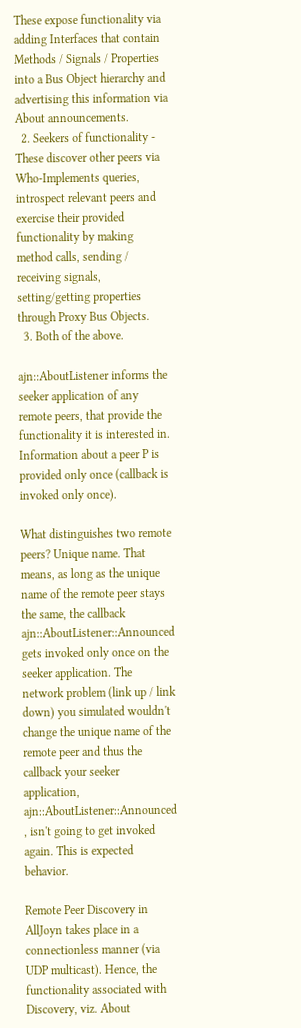These expose functionality via adding Interfaces that contain Methods / Signals / Properties into a Bus Object hierarchy and advertising this information via About announcements.
  2. Seekers of functionality - These discover other peers via Who-Implements queries, introspect relevant peers and exercise their provided functionality by making method calls, sending / receiving signals, setting/getting properties through Proxy Bus Objects.
  3. Both of the above.

ajn::AboutListener informs the seeker application of any remote peers, that provide the functionality it is interested in. Information about a peer P is provided only once (callback is invoked only once).

What distinguishes two remote peers? Unique name. That means, as long as the unique name of the remote peer stays the same, the callback ajn::AboutListener::Announced gets invoked only once on the seeker application. The network problem (link up / link down) you simulated wouldn't change the unique name of the remote peer and thus the callback your seeker application, ajn::AboutListener::Announced , isn't going to get invoked again. This is expected behavior.

Remote Peer Discovery in AllJoyn takes place in a connectionless manner (via UDP multicast). Hence, the functionality associated with Discovery, viz. About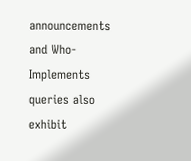announcements and Who-Implements queries also exhibit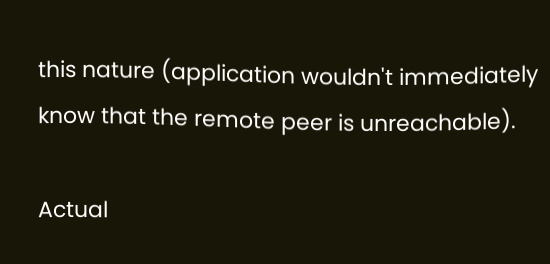this nature (application wouldn't immediately know that the remote peer is unreachable).

Actual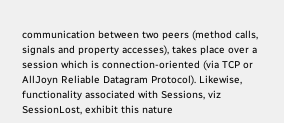communication between two peers (method calls, signals and property accesses), takes place over a session which is connection-oriented (via TCP or AllJoyn Reliable Datagram Protocol). Likewise, functionality associated with Sessions, viz SessionLost, exhibit this nature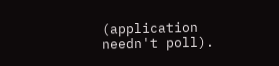(application needn't poll).